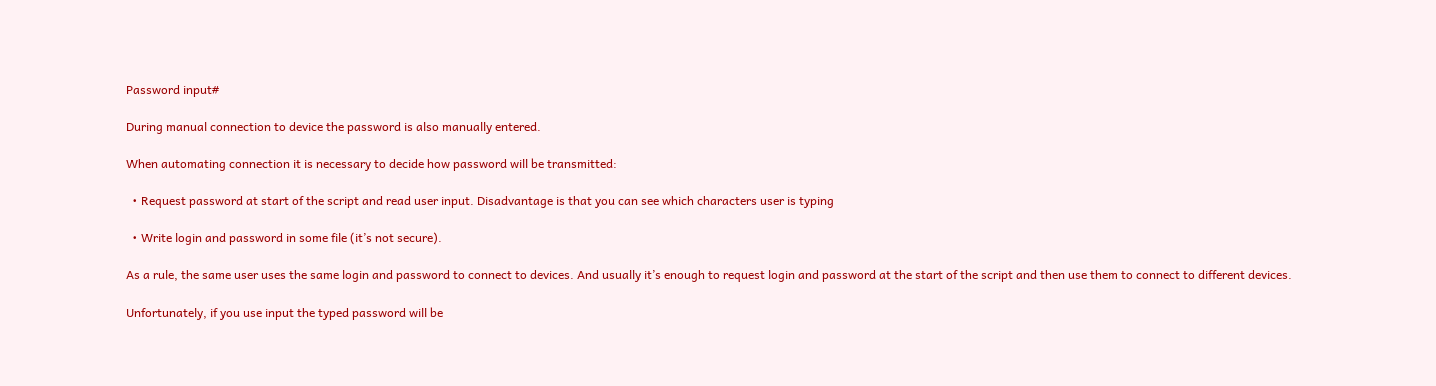Password input#

During manual connection to device the password is also manually entered.

When automating connection it is necessary to decide how password will be transmitted:

  • Request password at start of the script and read user input. Disadvantage is that you can see which characters user is typing

  • Write login and password in some file (it’s not secure).

As a rule, the same user uses the same login and password to connect to devices. And usually it’s enough to request login and password at the start of the script and then use them to connect to different devices.

Unfortunately, if you use input the typed password will be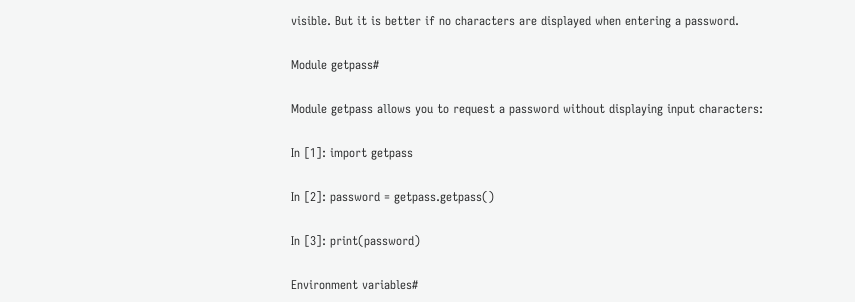visible. But it is better if no characters are displayed when entering a password.

Module getpass#

Module getpass allows you to request a password without displaying input characters:

In [1]: import getpass

In [2]: password = getpass.getpass()

In [3]: print(password)

Environment variables#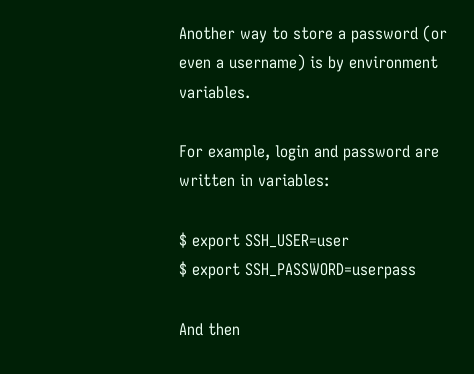Another way to store a password (or even a username) is by environment variables.

For example, login and password are written in variables:

$ export SSH_USER=user
$ export SSH_PASSWORD=userpass

And then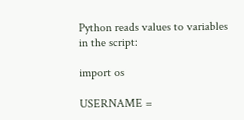Python reads values to variables in the script:

import os

USERNAME =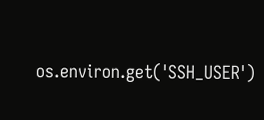os.environ.get('SSH_USER')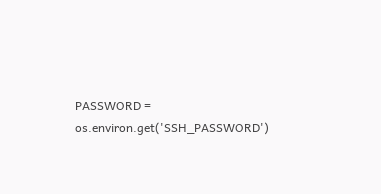PASSWORD = os.environ.get('SSH_PASSWORD')